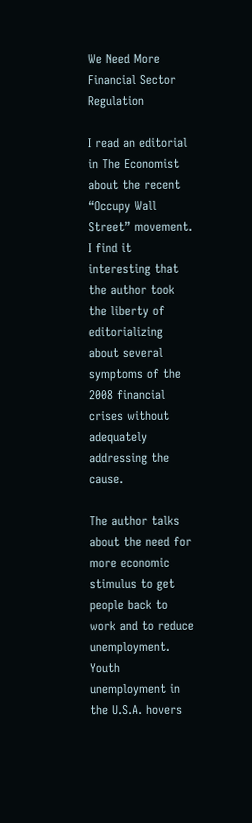We Need More Financial Sector Regulation

I read an editorial in The Economist about the recent “Occupy Wall Street” movement.  I find it interesting that the author took the liberty of editorializing about several symptoms of the 2008 financial crises without adequately addressing the cause.

The author talks about the need for more economic stimulus to get people back to work and to reduce unemployment.  Youth unemployment in the U.S.A. hovers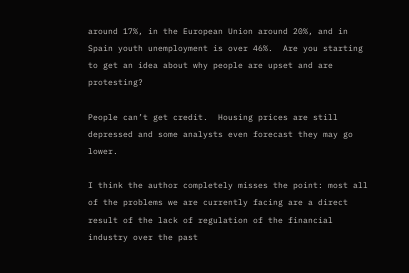around 17%, in the European Union around 20%, and in Spain youth unemployment is over 46%.  Are you starting to get an idea about why people are upset and are protesting?

People can’t get credit.  Housing prices are still depressed and some analysts even forecast they may go lower.

I think the author completely misses the point: most all of the problems we are currently facing are a direct result of the lack of regulation of the financial industry over the past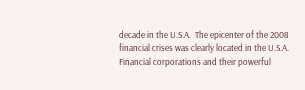decade in the U.S.A.  The epicenter of the 2008 financial crises was clearly located in the U.S.A.  Financial corporations and their powerful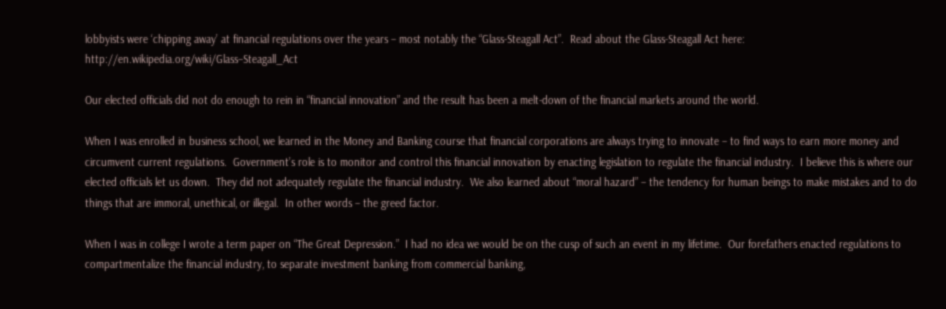lobbyists were ‘chipping away’ at financial regulations over the years – most notably the “Glass-Steagall Act”.  Read about the Glass-Steagall Act here: http://en.wikipedia.org/wiki/Glass–Steagall_Act

Our elected officials did not do enough to rein in “financial innovation” and the result has been a melt-down of the financial markets around the world.

When I was enrolled in business school, we learned in the Money and Banking course that financial corporations are always trying to innovate – to find ways to earn more money and circumvent current regulations.  Government’s role is to monitor and control this financial innovation by enacting legislation to regulate the financial industry.  I believe this is where our elected officials let us down.  They did not adequately regulate the financial industry.  We also learned about “moral hazard” – the tendency for human beings to make mistakes and to do things that are immoral, unethical, or illegal.  In other words – the greed factor.

When I was in college I wrote a term paper on “The Great Depression.”  I had no idea we would be on the cusp of such an event in my lifetime.  Our forefathers enacted regulations to compartmentalize the financial industry, to separate investment banking from commercial banking,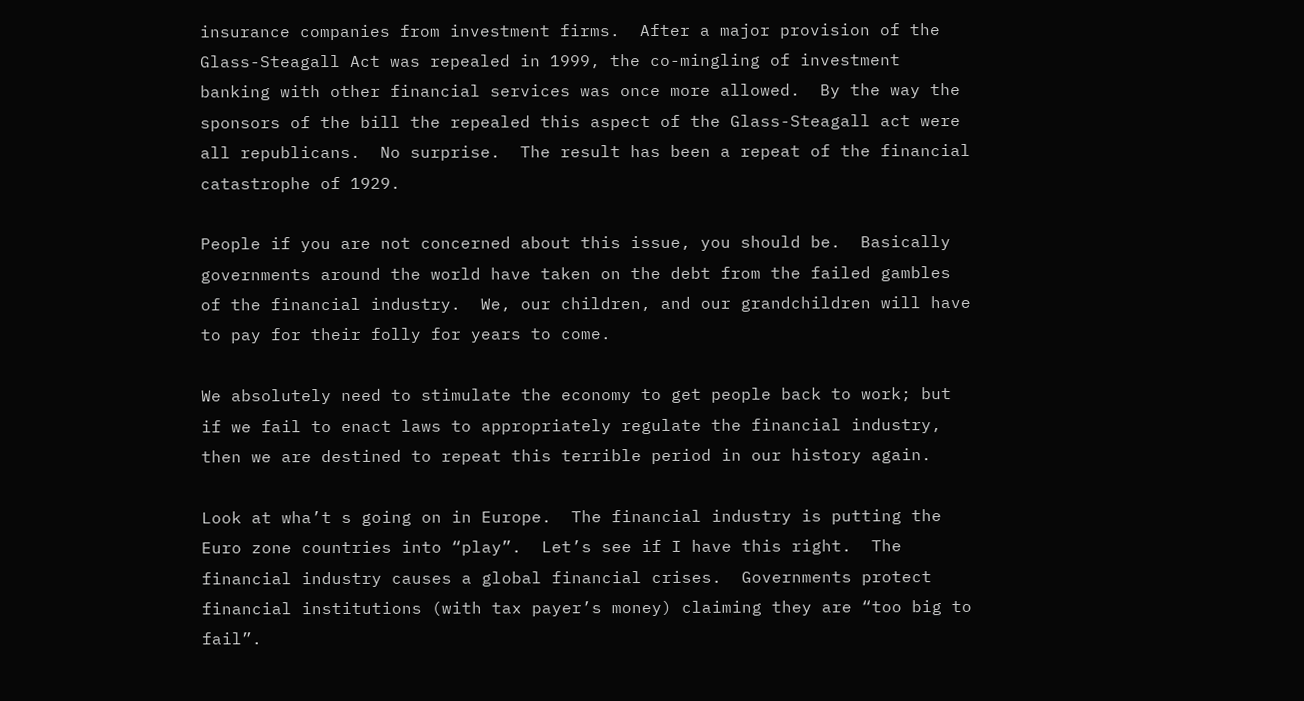insurance companies from investment firms.  After a major provision of the Glass-Steagall Act was repealed in 1999, the co-mingling of investment banking with other financial services was once more allowed.  By the way the sponsors of the bill the repealed this aspect of the Glass-Steagall act were all republicans.  No surprise.  The result has been a repeat of the financial catastrophe of 1929.

People if you are not concerned about this issue, you should be.  Basically governments around the world have taken on the debt from the failed gambles of the financial industry.  We, our children, and our grandchildren will have to pay for their folly for years to come.

We absolutely need to stimulate the economy to get people back to work; but if we fail to enact laws to appropriately regulate the financial industry, then we are destined to repeat this terrible period in our history again.

Look at wha’t s going on in Europe.  The financial industry is putting the Euro zone countries into “play”.  Let’s see if I have this right.  The financial industry causes a global financial crises.  Governments protect financial institutions (with tax payer’s money) claiming they are “too big to fail”.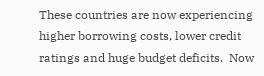These countries are now experiencing higher borrowing costs, lower credit ratings and huge budget deficits.  Now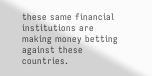these same financial institutions are making money betting against these countries.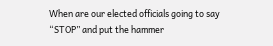When are our elected officials going to say “STOP” and put the hammer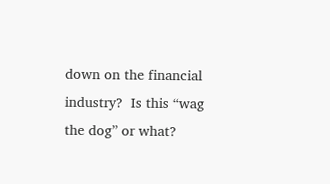down on the financial industry?  Is this “wag the dog” or what?